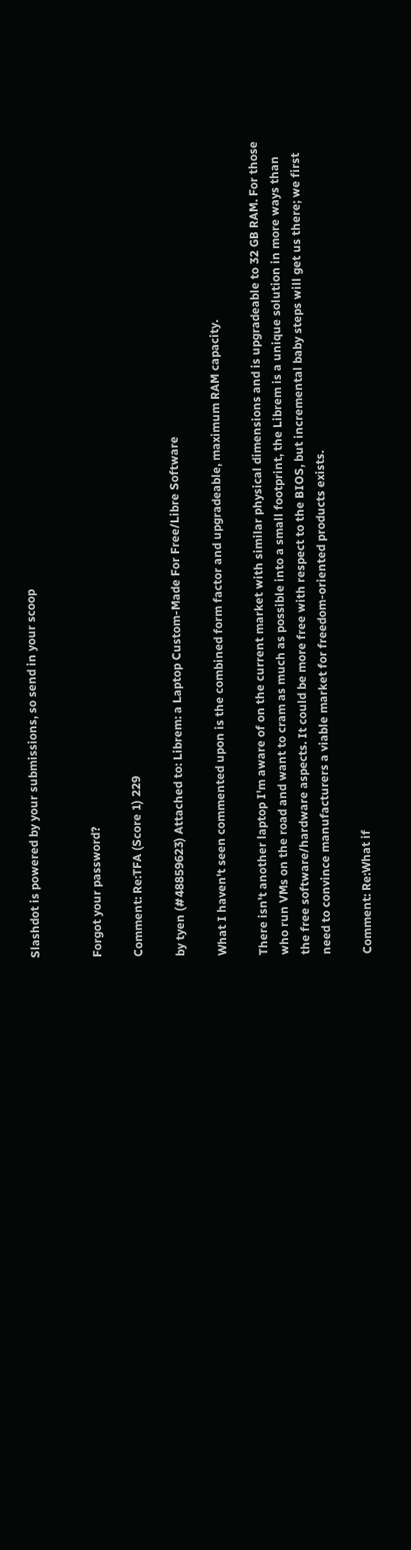Slashdot is powered by your submissions, so send in your scoop


Forgot your password?

Comment: Re:TFA (Score 1) 229

by tyen (#48859623) Attached to: Librem: a Laptop Custom-Made For Free/Libre Software

What I haven't seen commented upon is the combined form factor and upgradeable, maximum RAM capacity.

There isn't another laptop I'm aware of on the current market with similar physical dimensions and is upgradeable to 32 GB RAM. For those who run VMs on the road and want to cram as much as possible into a small footprint, the Librem is a unique solution in more ways than the free software/hardware aspects. It could be more free with respect to the BIOS, but incremental baby steps will get us there; we first need to convince manufacturers a viable market for freedom-oriented products exists.

Comment: Re:What if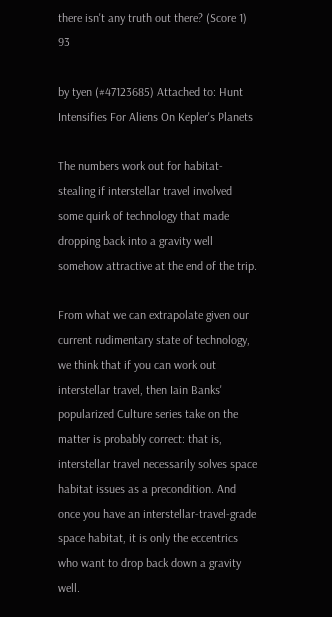there isn't any truth out there? (Score 1) 93

by tyen (#47123685) Attached to: Hunt Intensifies For Aliens On Kepler's Planets

The numbers work out for habitat-stealing if interstellar travel involved some quirk of technology that made dropping back into a gravity well somehow attractive at the end of the trip.

From what we can extrapolate given our current rudimentary state of technology, we think that if you can work out interstellar travel, then Iain Banks' popularized Culture series take on the matter is probably correct: that is, interstellar travel necessarily solves space habitat issues as a precondition. And once you have an interstellar-travel-grade space habitat, it is only the eccentrics who want to drop back down a gravity well.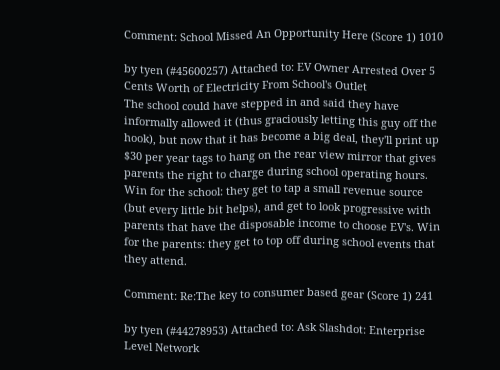Comment: School Missed An Opportunity Here (Score 1) 1010

by tyen (#45600257) Attached to: EV Owner Arrested Over 5 Cents Worth of Electricity From School's Outlet
The school could have stepped in and said they have informally allowed it (thus graciously letting this guy off the hook), but now that it has become a big deal, they'll print up $30 per year tags to hang on the rear view mirror that gives parents the right to charge during school operating hours. Win for the school: they get to tap a small revenue source (but every little bit helps), and get to look progressive with parents that have the disposable income to choose EV's. Win for the parents: they get to top off during school events that they attend.

Comment: Re:The key to consumer based gear (Score 1) 241

by tyen (#44278953) Attached to: Ask Slashdot: Enterprise Level Network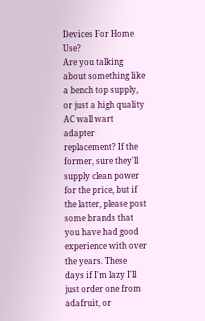Devices For Home Use?
Are you talking about something like a bench top supply, or just a high quality AC wall wart adapter replacement? If the former, sure they'll supply clean power for the price, but if the latter, please post some brands that you have had good experience with over the years. These days if I'm lazy I'll just order one from adafruit, or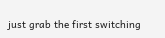just grab the first switching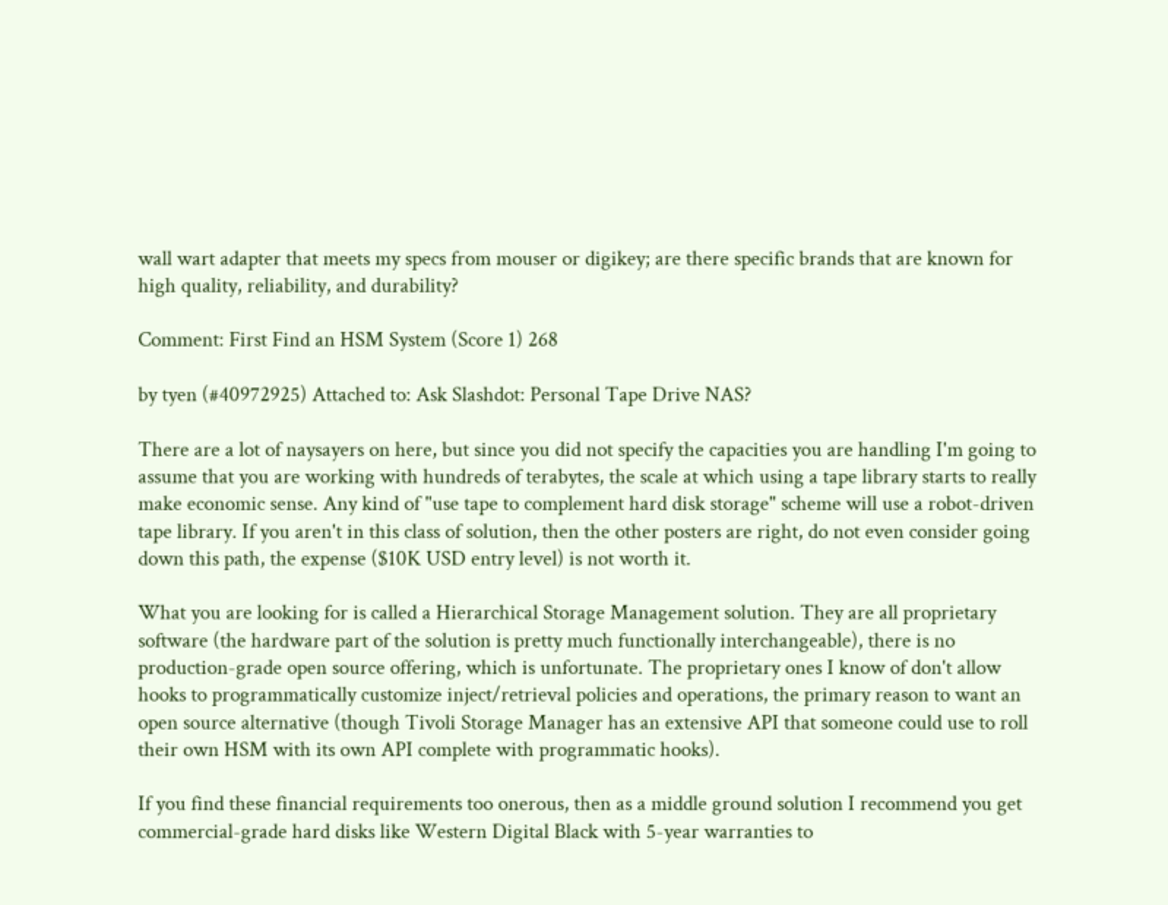wall wart adapter that meets my specs from mouser or digikey; are there specific brands that are known for high quality, reliability, and durability?

Comment: First Find an HSM System (Score 1) 268

by tyen (#40972925) Attached to: Ask Slashdot: Personal Tape Drive NAS?

There are a lot of naysayers on here, but since you did not specify the capacities you are handling I'm going to assume that you are working with hundreds of terabytes, the scale at which using a tape library starts to really make economic sense. Any kind of "use tape to complement hard disk storage" scheme will use a robot-driven tape library. If you aren't in this class of solution, then the other posters are right, do not even consider going down this path, the expense ($10K USD entry level) is not worth it.

What you are looking for is called a Hierarchical Storage Management solution. They are all proprietary software (the hardware part of the solution is pretty much functionally interchangeable), there is no production-grade open source offering, which is unfortunate. The proprietary ones I know of don't allow hooks to programmatically customize inject/retrieval policies and operations, the primary reason to want an open source alternative (though Tivoli Storage Manager has an extensive API that someone could use to roll their own HSM with its own API complete with programmatic hooks).

If you find these financial requirements too onerous, then as a middle ground solution I recommend you get commercial-grade hard disks like Western Digital Black with 5-year warranties to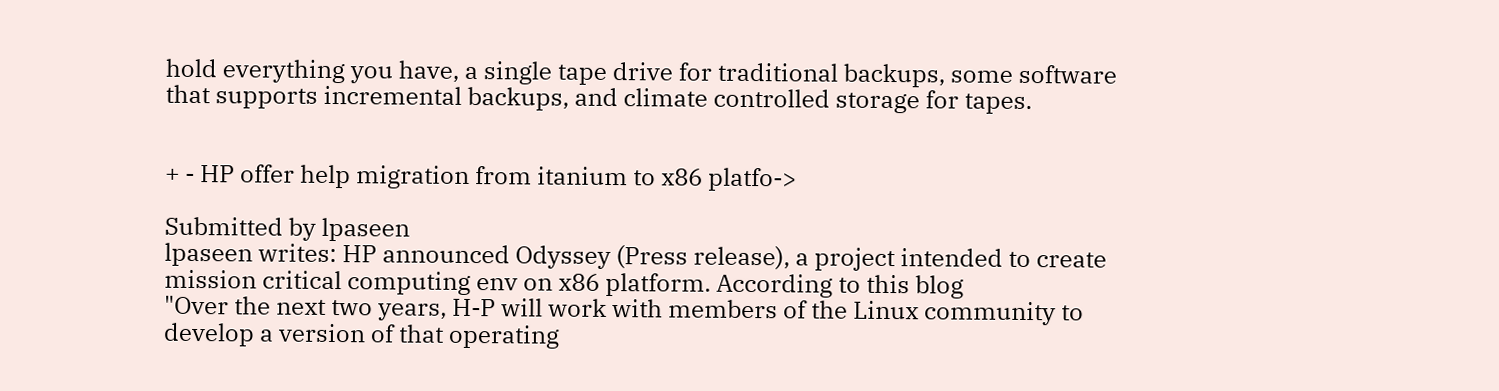hold everything you have, a single tape drive for traditional backups, some software that supports incremental backups, and climate controlled storage for tapes.


+ - HP offer help migration from itanium to x86 platfo->

Submitted by lpaseen
lpaseen writes: HP announced Odyssey (Press release), a project intended to create mission critical computing env on x86 platform. According to this blog
"Over the next two years, H-P will work with members of the Linux community to develop a version of that operating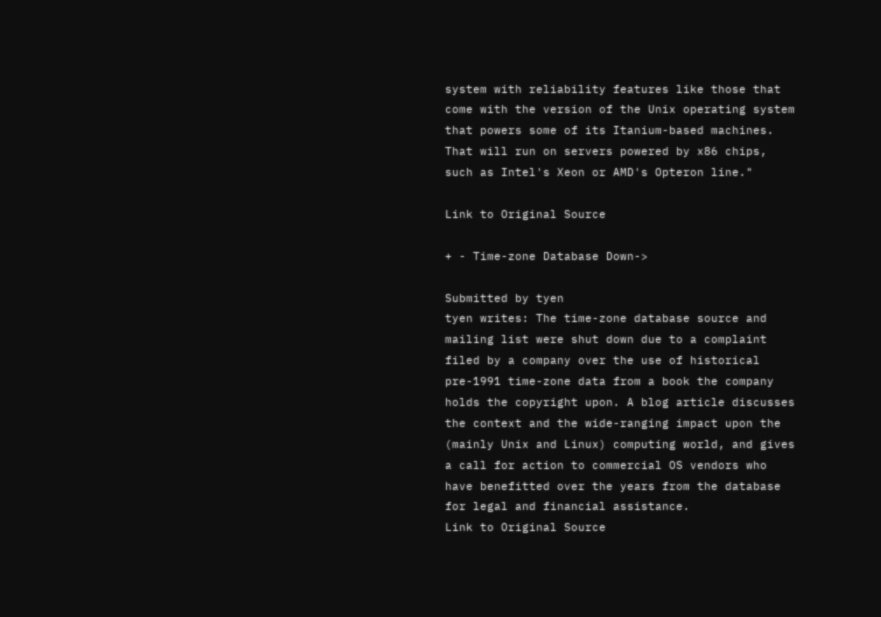system with reliability features like those that come with the version of the Unix operating system that powers some of its Itanium-based machines. That will run on servers powered by x86 chips, such as Intel's Xeon or AMD's Opteron line."

Link to Original Source

+ - Time-zone Database Down->

Submitted by tyen
tyen writes: The time-zone database source and mailing list were shut down due to a complaint filed by a company over the use of historical pre-1991 time-zone data from a book the company holds the copyright upon. A blog article discusses the context and the wide-ranging impact upon the (mainly Unix and Linux) computing world, and gives a call for action to commercial OS vendors who have benefitted over the years from the database for legal and financial assistance.
Link to Original Source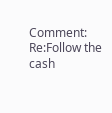Comment: Re:Follow the cash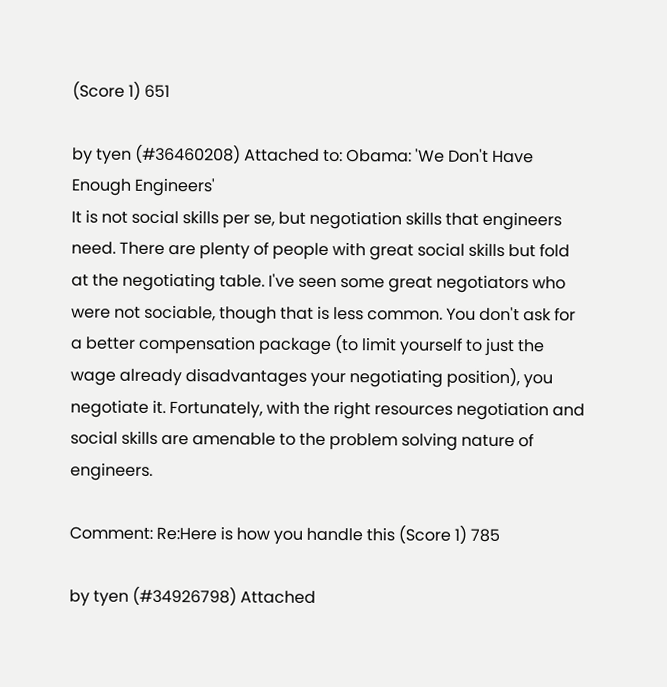(Score 1) 651

by tyen (#36460208) Attached to: Obama: 'We Don't Have Enough Engineers'
It is not social skills per se, but negotiation skills that engineers need. There are plenty of people with great social skills but fold at the negotiating table. I've seen some great negotiators who were not sociable, though that is less common. You don't ask for a better compensation package (to limit yourself to just the wage already disadvantages your negotiating position), you negotiate it. Fortunately, with the right resources negotiation and social skills are amenable to the problem solving nature of engineers.

Comment: Re:Here is how you handle this (Score 1) 785

by tyen (#34926798) Attached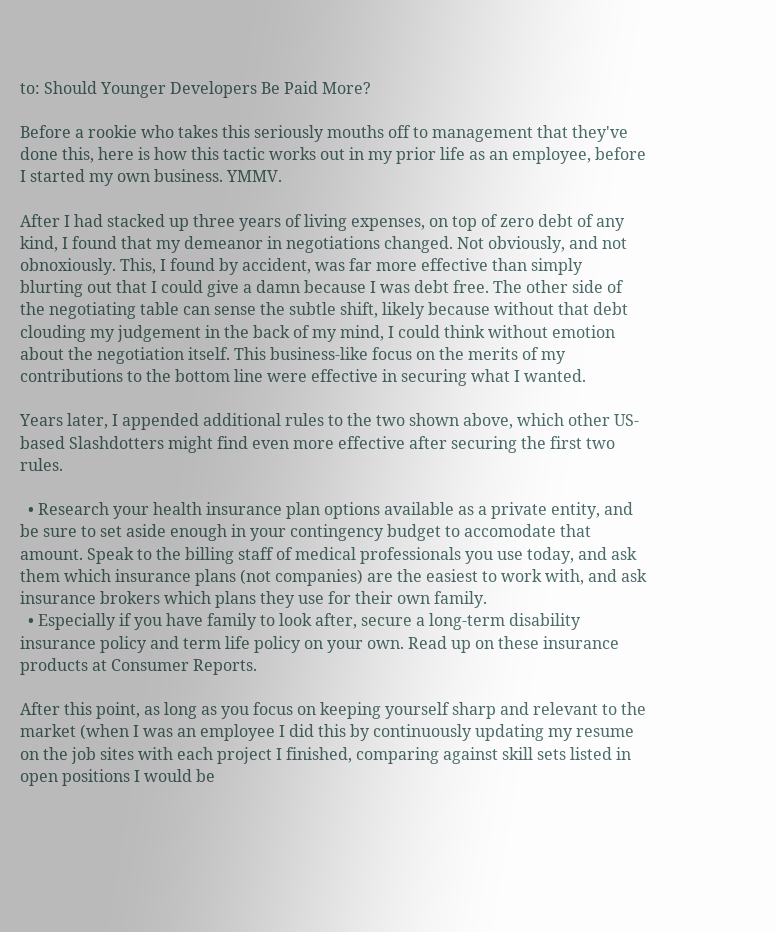to: Should Younger Developers Be Paid More?

Before a rookie who takes this seriously mouths off to management that they've done this, here is how this tactic works out in my prior life as an employee, before I started my own business. YMMV.

After I had stacked up three years of living expenses, on top of zero debt of any kind, I found that my demeanor in negotiations changed. Not obviously, and not obnoxiously. This, I found by accident, was far more effective than simply blurting out that I could give a damn because I was debt free. The other side of the negotiating table can sense the subtle shift, likely because without that debt clouding my judgement in the back of my mind, I could think without emotion about the negotiation itself. This business-like focus on the merits of my contributions to the bottom line were effective in securing what I wanted.

Years later, I appended additional rules to the two shown above, which other US-based Slashdotters might find even more effective after securing the first two rules.

  • Research your health insurance plan options available as a private entity, and be sure to set aside enough in your contingency budget to accomodate that amount. Speak to the billing staff of medical professionals you use today, and ask them which insurance plans (not companies) are the easiest to work with, and ask insurance brokers which plans they use for their own family.
  • Especially if you have family to look after, secure a long-term disability insurance policy and term life policy on your own. Read up on these insurance products at Consumer Reports.

After this point, as long as you focus on keeping yourself sharp and relevant to the market (when I was an employee I did this by continuously updating my resume on the job sites with each project I finished, comparing against skill sets listed in open positions I would be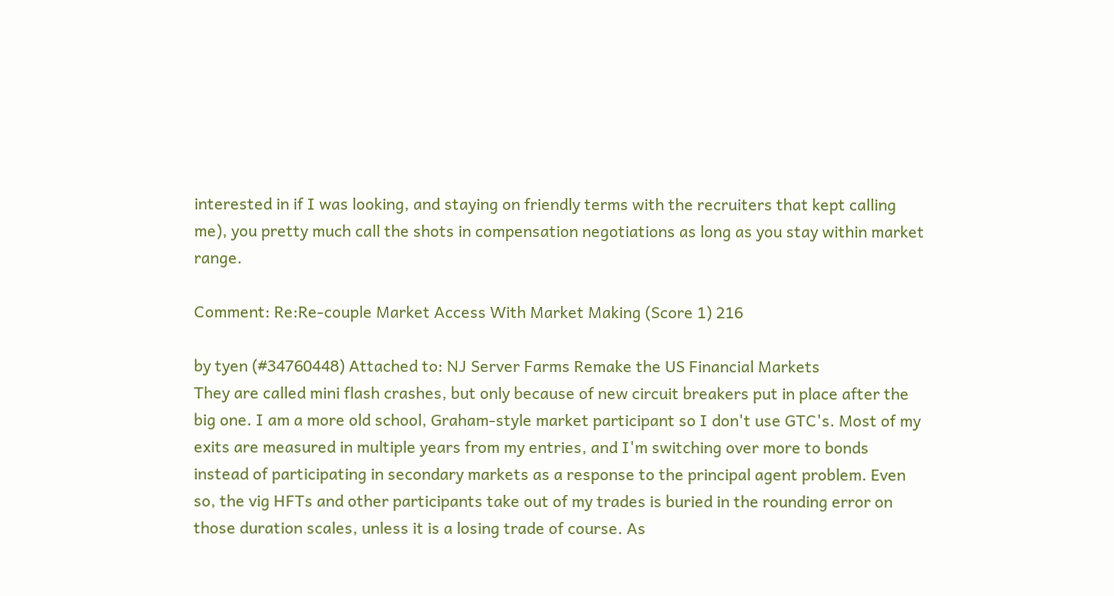interested in if I was looking, and staying on friendly terms with the recruiters that kept calling me), you pretty much call the shots in compensation negotiations as long as you stay within market range.

Comment: Re:Re-couple Market Access With Market Making (Score 1) 216

by tyen (#34760448) Attached to: NJ Server Farms Remake the US Financial Markets
They are called mini flash crashes, but only because of new circuit breakers put in place after the big one. I am a more old school, Graham-style market participant so I don't use GTC's. Most of my exits are measured in multiple years from my entries, and I'm switching over more to bonds instead of participating in secondary markets as a response to the principal agent problem. Even so, the vig HFTs and other participants take out of my trades is buried in the rounding error on those duration scales, unless it is a losing trade of course. As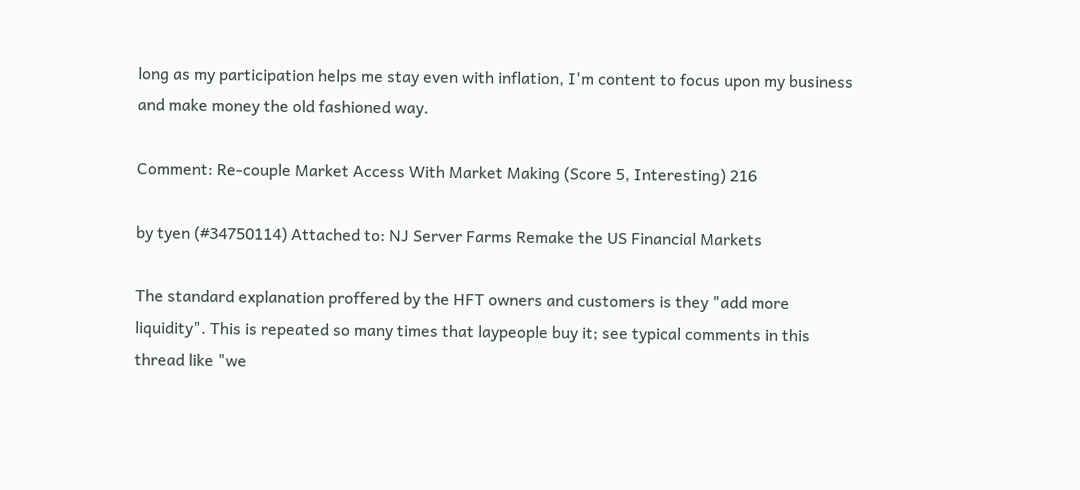long as my participation helps me stay even with inflation, I'm content to focus upon my business and make money the old fashioned way.

Comment: Re-couple Market Access With Market Making (Score 5, Interesting) 216

by tyen (#34750114) Attached to: NJ Server Farms Remake the US Financial Markets

The standard explanation proffered by the HFT owners and customers is they "add more liquidity". This is repeated so many times that laypeople buy it; see typical comments in this thread like "we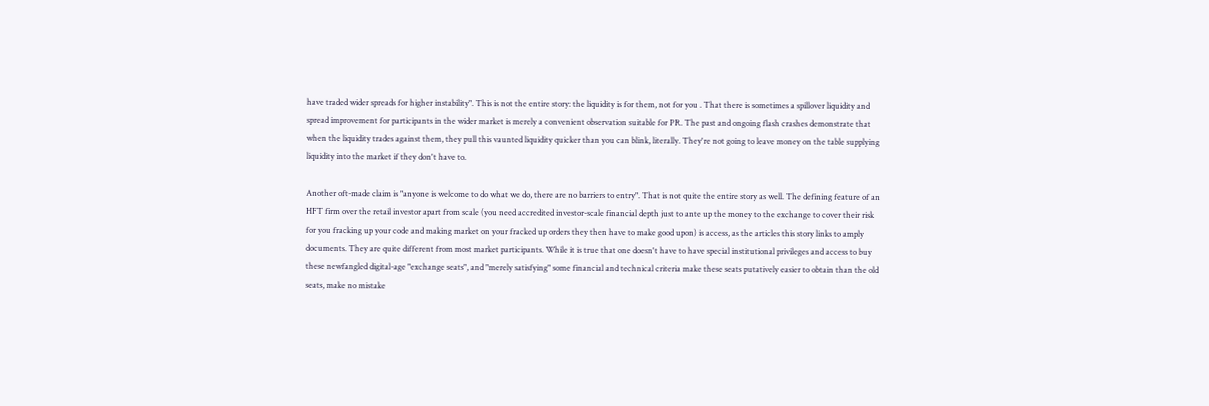have traded wider spreads for higher instability". This is not the entire story: the liquidity is for them, not for you . That there is sometimes a spillover liquidity and spread improvement for participants in the wider market is merely a convenient observation suitable for PR. The past and ongoing flash crashes demonstrate that when the liquidity trades against them, they pull this vaunted liquidity quicker than you can blink, literally. They're not going to leave money on the table supplying liquidity into the market if they don't have to.

Another oft-made claim is "anyone is welcome to do what we do, there are no barriers to entry". That is not quite the entire story as well. The defining feature of an HFT firm over the retail investor apart from scale (you need accredited investor-scale financial depth just to ante up the money to the exchange to cover their risk for you fracking up your code and making market on your fracked up orders they then have to make good upon) is access, as the articles this story links to amply documents. They are quite different from most market participants. While it is true that one doesn't have to have special institutional privileges and access to buy these newfangled digital-age "exchange seats", and "merely satisfying" some financial and technical criteria make these seats putatively easier to obtain than the old seats, make no mistake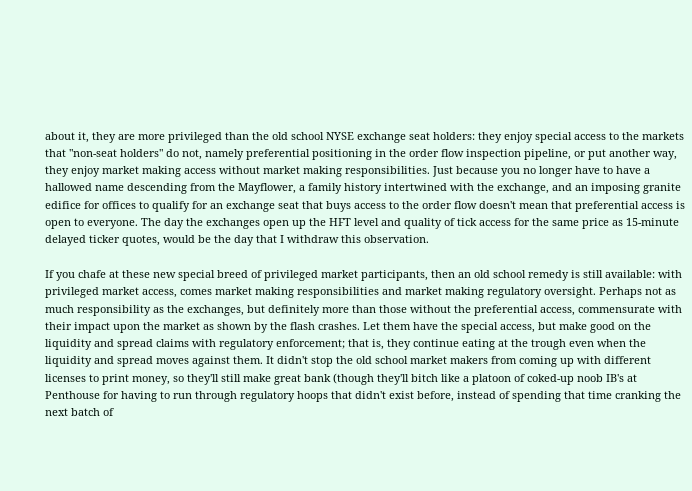about it, they are more privileged than the old school NYSE exchange seat holders: they enjoy special access to the markets that "non-seat holders" do not, namely preferential positioning in the order flow inspection pipeline, or put another way, they enjoy market making access without market making responsibilities. Just because you no longer have to have a hallowed name descending from the Mayflower, a family history intertwined with the exchange, and an imposing granite edifice for offices to qualify for an exchange seat that buys access to the order flow doesn't mean that preferential access is open to everyone. The day the exchanges open up the HFT level and quality of tick access for the same price as 15-minute delayed ticker quotes, would be the day that I withdraw this observation.

If you chafe at these new special breed of privileged market participants, then an old school remedy is still available: with privileged market access, comes market making responsibilities and market making regulatory oversight. Perhaps not as much responsibility as the exchanges, but definitely more than those without the preferential access, commensurate with their impact upon the market as shown by the flash crashes. Let them have the special access, but make good on the liquidity and spread claims with regulatory enforcement; that is, they continue eating at the trough even when the liquidity and spread moves against them. It didn't stop the old school market makers from coming up with different licenses to print money, so they'll still make great bank (though they'll bitch like a platoon of coked-up noob IB's at Penthouse for having to run through regulatory hoops that didn't exist before, instead of spending that time cranking the next batch of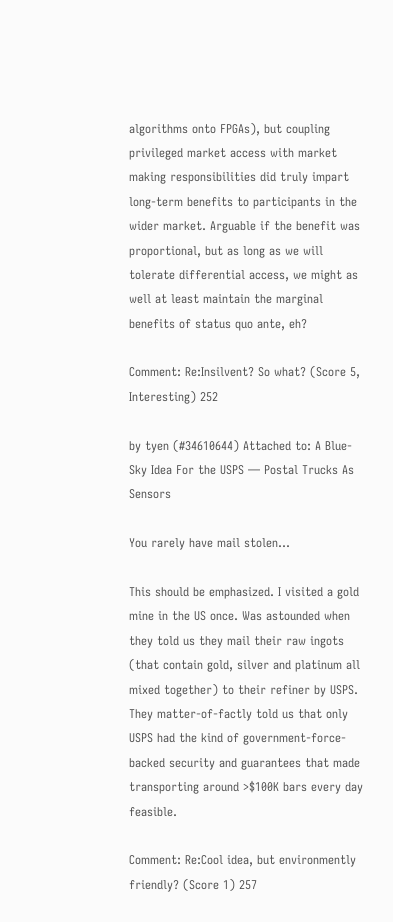algorithms onto FPGAs), but coupling privileged market access with market making responsibilities did truly impart long-term benefits to participants in the wider market. Arguable if the benefit was proportional, but as long as we will tolerate differential access, we might as well at least maintain the marginal benefits of status quo ante, eh?

Comment: Re:Insilvent? So what? (Score 5, Interesting) 252

by tyen (#34610644) Attached to: A Blue-Sky Idea For the USPS — Postal Trucks As Sensors

You rarely have mail stolen...

This should be emphasized. I visited a gold mine in the US once. Was astounded when they told us they mail their raw ingots (that contain gold, silver and platinum all mixed together) to their refiner by USPS. They matter-of-factly told us that only USPS had the kind of government-force-backed security and guarantees that made transporting around >$100K bars every day feasible.

Comment: Re:Cool idea, but environmently friendly? (Score 1) 257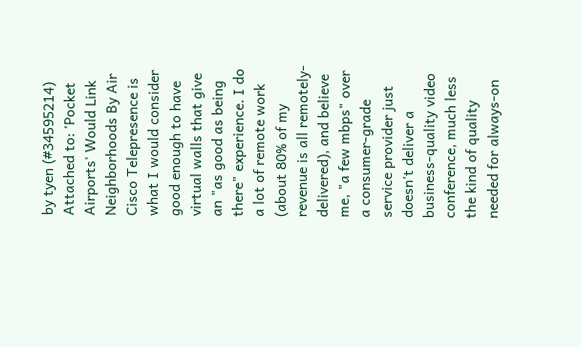by tyen (#34595214) Attached to: 'Pocket Airports' Would Link Neighborhoods By Air
Cisco Telepresence is what I would consider good enough to have virtual walls that give an "as good as being there" experience. I do a lot of remote work (about 80% of my revenue is all remotely-delivered), and believe me, "a few mbps" over a consumer-grade service provider just doesn't deliver a business-quality video conference, much less the kind of quality needed for always-on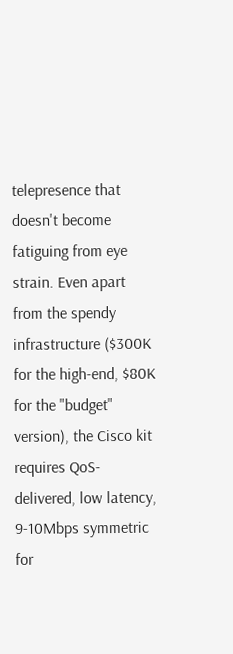telepresence that doesn't become fatiguing from eye strain. Even apart from the spendy infrastructure ($300K for the high-end, $80K for the "budget" version), the Cisco kit requires QoS-delivered, low latency, 9-10Mbps symmetric for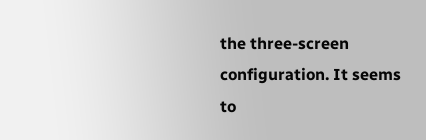the three-screen configuration. It seems to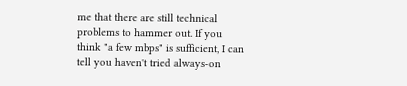me that there are still technical problems to hammer out. If you think "a few mbps" is sufficient, I can tell you haven't tried always-on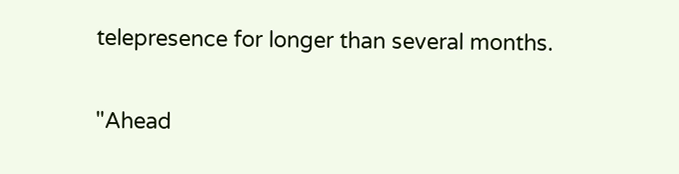telepresence for longer than several months.

"Ahead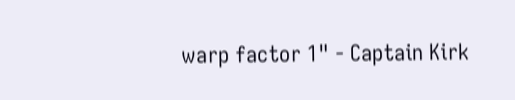warp factor 1" - Captain Kirk